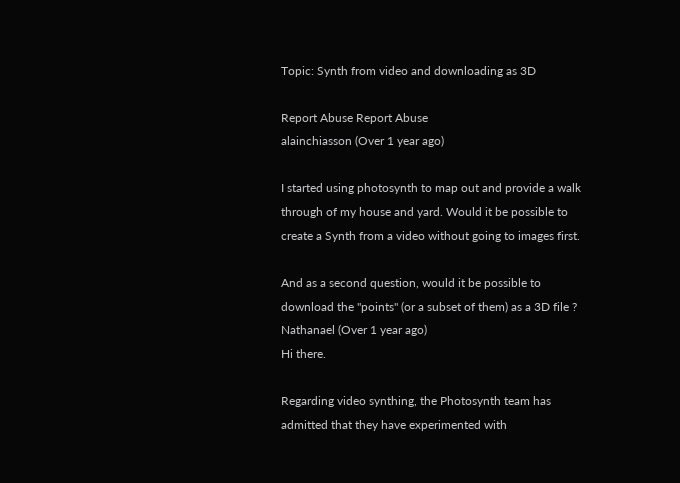Topic: Synth from video and downloading as 3D

Report Abuse Report Abuse
alainchiasson (Over 1 year ago)

I started using photosynth to map out and provide a walk through of my house and yard. Would it be possible to create a Synth from a video without going to images first.

And as a second question, would it be possible to download the "points" (or a subset of them) as a 3D file ?
Nathanael (Over 1 year ago)
Hi there.

Regarding video synthing, the Photosynth team has admitted that they have experimented with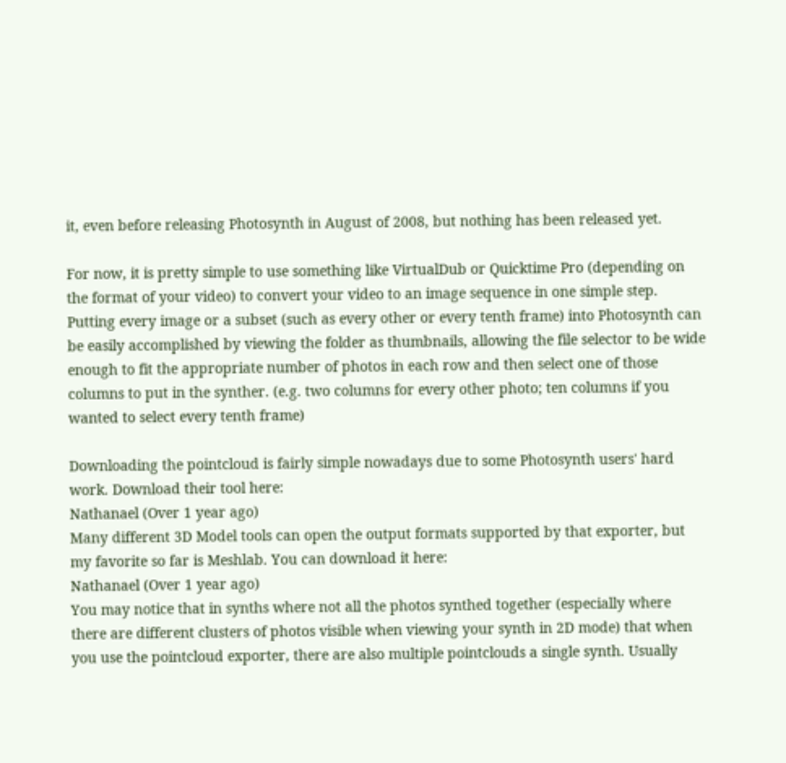it, even before releasing Photosynth in August of 2008, but nothing has been released yet.

For now, it is pretty simple to use something like VirtualDub or Quicktime Pro (depending on the format of your video) to convert your video to an image sequence in one simple step. Putting every image or a subset (such as every other or every tenth frame) into Photosynth can be easily accomplished by viewing the folder as thumbnails, allowing the file selector to be wide enough to fit the appropriate number of photos in each row and then select one of those columns to put in the synther. (e.g. two columns for every other photo; ten columns if you wanted to select every tenth frame)

Downloading the pointcloud is fairly simple nowadays due to some Photosynth users' hard work. Download their tool here:
Nathanael (Over 1 year ago)
Many different 3D Model tools can open the output formats supported by that exporter, but my favorite so far is Meshlab. You can download it here:
Nathanael (Over 1 year ago)
You may notice that in synths where not all the photos synthed together (especially where there are different clusters of photos visible when viewing your synth in 2D mode) that when you use the pointcloud exporter, there are also multiple pointclouds a single synth. Usually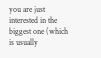you are just interested in the biggest one (which is usually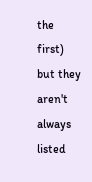the first) but they aren't always listed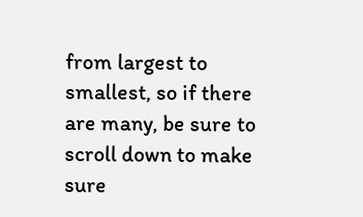from largest to smallest, so if there are many, be sure to scroll down to make sure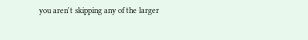you aren't skipping any of the larger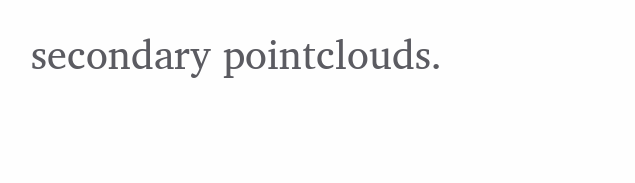secondary pointclouds.